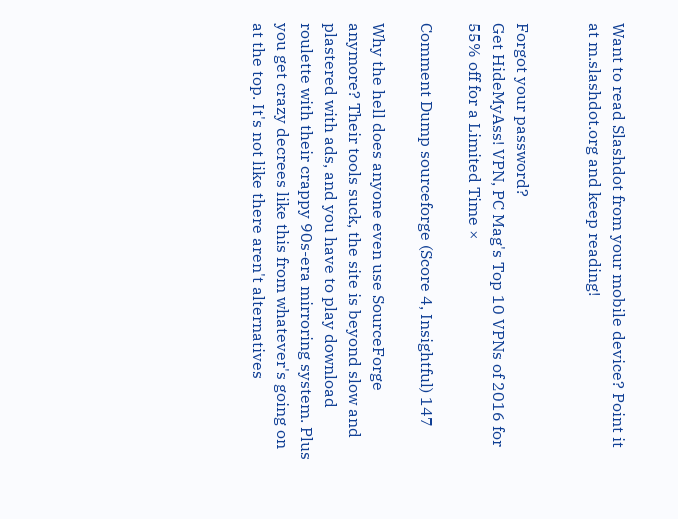Want to read Slashdot from your mobile device? Point it at m.slashdot.org and keep reading!


Forgot your password?
Get HideMyAss! VPN, PC Mag's Top 10 VPNs of 2016 for 55% off for a Limited Time ×

Comment Dump sourceforge (Score 4, Insightful) 147

Why the hell does anyone even use SourceForge anymore? Their tools suck, the site is beyond slow and plastered with ads, and you have to play download roulette with their crappy 90s-era mirroring system. Plus you get crazy decrees like this from whatever's going on at the top. It's not like there aren't alternatives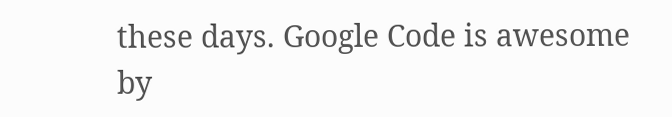these days. Google Code is awesome by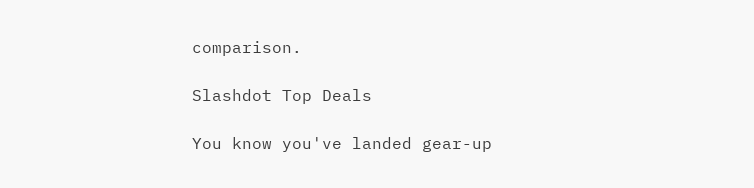comparison.

Slashdot Top Deals

You know you've landed gear-up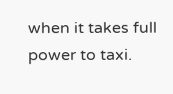when it takes full power to taxi.